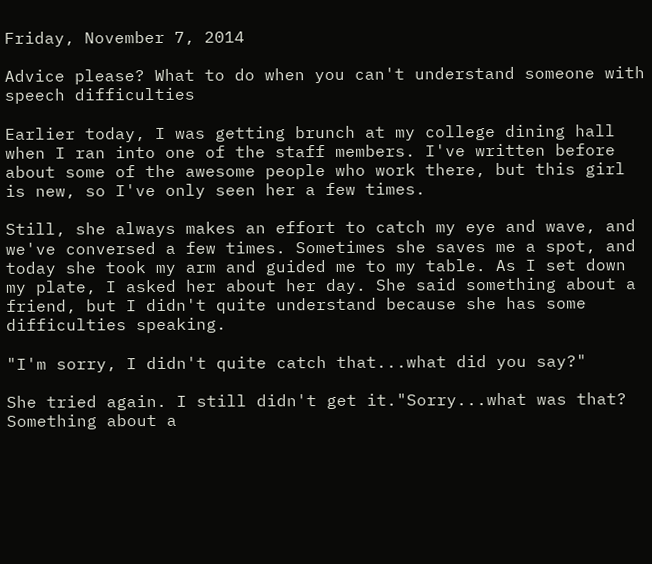Friday, November 7, 2014

Advice please? What to do when you can't understand someone with speech difficulties

Earlier today, I was getting brunch at my college dining hall when I ran into one of the staff members. I've written before about some of the awesome people who work there, but this girl is new, so I've only seen her a few times.

Still, she always makes an effort to catch my eye and wave, and we've conversed a few times. Sometimes she saves me a spot, and today she took my arm and guided me to my table. As I set down my plate, I asked her about her day. She said something about a friend, but I didn't quite understand because she has some difficulties speaking.

"I'm sorry, I didn't quite catch that...what did you say?"

She tried again. I still didn't get it."Sorry...what was that? Something about a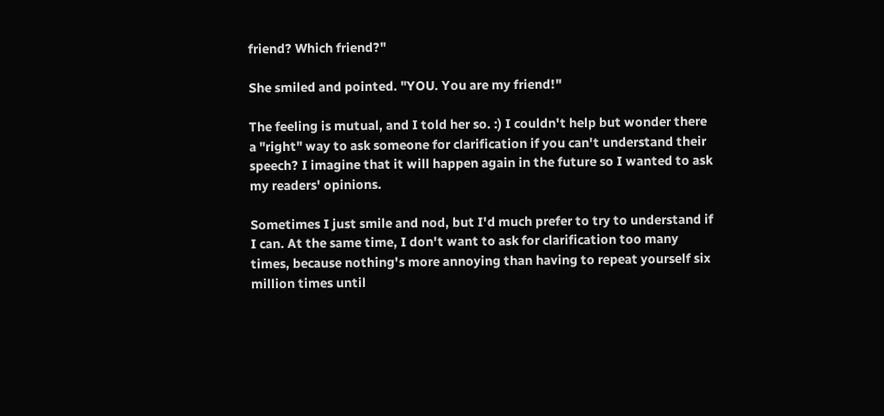friend? Which friend?"

She smiled and pointed. "YOU. You are my friend!"

The feeling is mutual, and I told her so. :) I couldn't help but wonder there a "right" way to ask someone for clarification if you can't understand their speech? I imagine that it will happen again in the future so I wanted to ask my readers' opinions.

Sometimes I just smile and nod, but I'd much prefer to try to understand if I can. At the same time, I don't want to ask for clarification too many times, because nothing's more annoying than having to repeat yourself six million times until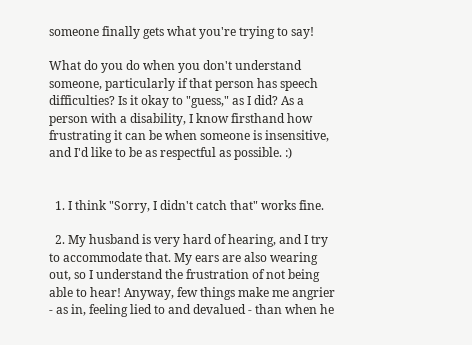someone finally gets what you're trying to say!

What do you do when you don't understand someone, particularly if that person has speech difficulties? Is it okay to "guess," as I did? As a person with a disability, I know firsthand how frustrating it can be when someone is insensitive, and I'd like to be as respectful as possible. :)


  1. I think "Sorry, I didn't catch that" works fine.

  2. My husband is very hard of hearing, and I try to accommodate that. My ears are also wearing out, so I understand the frustration of not being able to hear! Anyway, few things make me angrier - as in, feeling lied to and devalued - than when he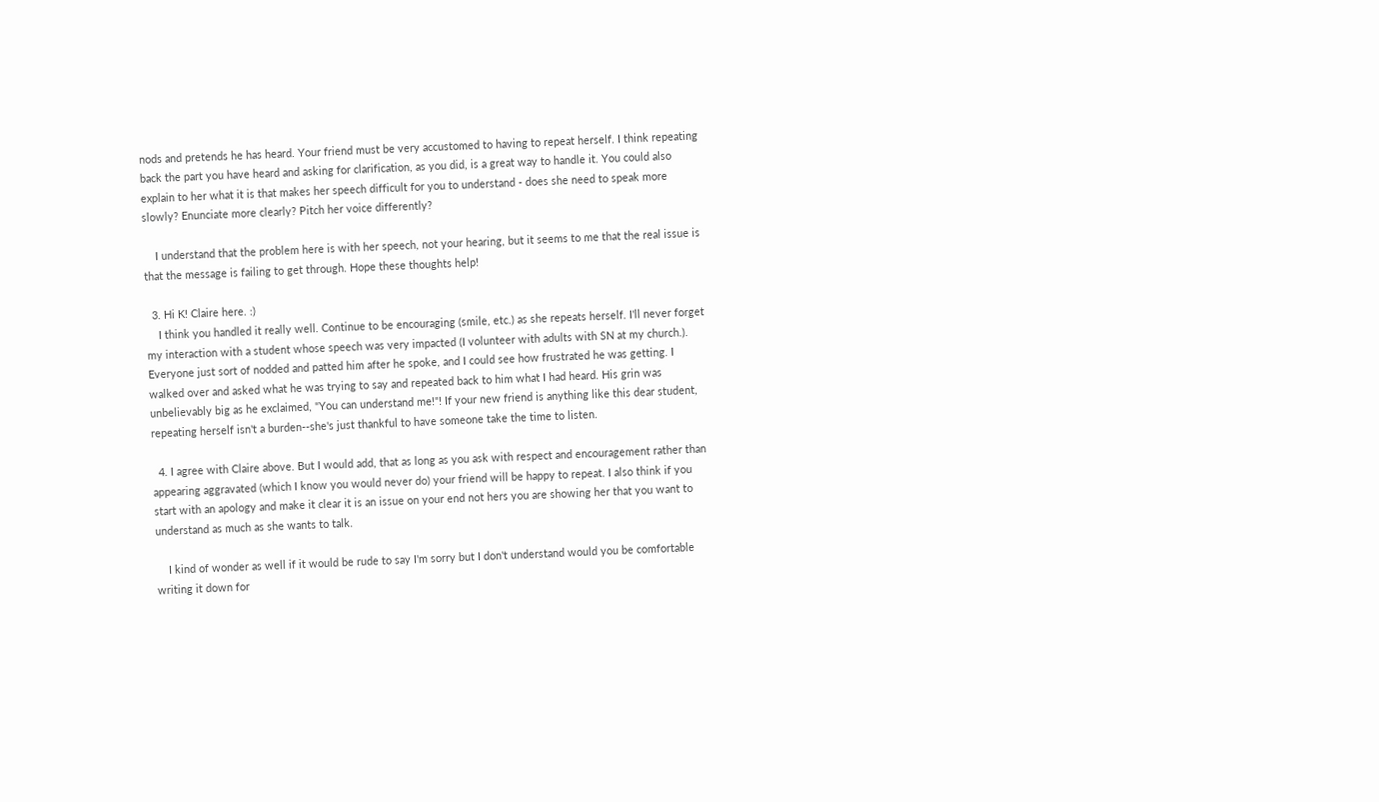nods and pretends he has heard. Your friend must be very accustomed to having to repeat herself. I think repeating back the part you have heard and asking for clarification, as you did, is a great way to handle it. You could also explain to her what it is that makes her speech difficult for you to understand - does she need to speak more slowly? Enunciate more clearly? Pitch her voice differently?

    I understand that the problem here is with her speech, not your hearing, but it seems to me that the real issue is that the message is failing to get through. Hope these thoughts help!

  3. Hi K! Claire here. :)
    I think you handled it really well. Continue to be encouraging (smile, etc.) as she repeats herself. I'll never forget my interaction with a student whose speech was very impacted (I volunteer with adults with SN at my church.). Everyone just sort of nodded and patted him after he spoke, and I could see how frustrated he was getting. I walked over and asked what he was trying to say and repeated back to him what I had heard. His grin was unbelievably big as he exclaimed, "You can understand me!"! If your new friend is anything like this dear student, repeating herself isn't a burden--she's just thankful to have someone take the time to listen.

  4. I agree with Claire above. But I would add, that as long as you ask with respect and encouragement rather than appearing aggravated (which I know you would never do) your friend will be happy to repeat. I also think if you start with an apology and make it clear it is an issue on your end not hers you are showing her that you want to understand as much as she wants to talk.

    I kind of wonder as well if it would be rude to say I'm sorry but I don't understand would you be comfortable writing it down for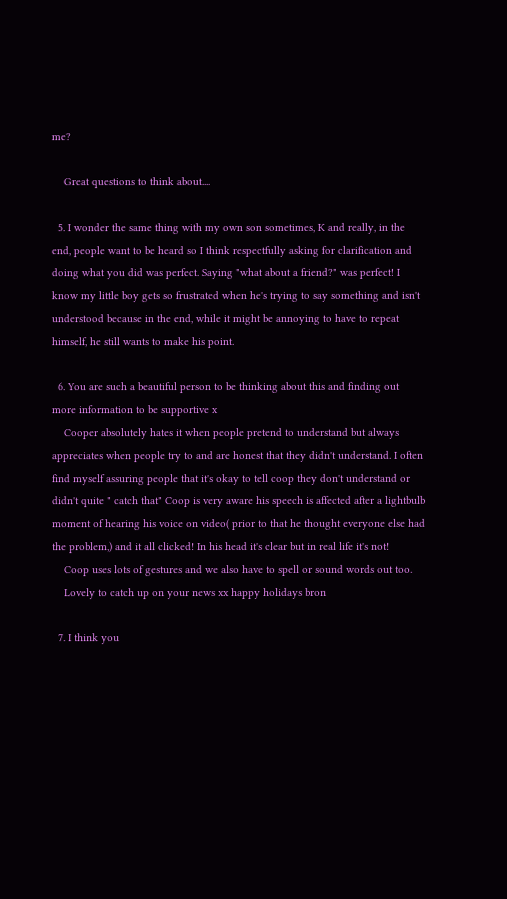me?

    Great questions to think about....

  5. I wonder the same thing with my own son sometimes, K and really, in the end, people want to be heard so I think respectfully asking for clarification and doing what you did was perfect. Saying "what about a friend?" was perfect! I know my little boy gets so frustrated when he's trying to say something and isn't understood because in the end, while it might be annoying to have to repeat himself, he still wants to make his point.

  6. You are such a beautiful person to be thinking about this and finding out more information to be supportive x
    Cooper absolutely hates it when people pretend to understand but always appreciates when people try to and are honest that they didn't understand. I often find myself assuring people that it's okay to tell coop they don't understand or didn't quite " catch that" Coop is very aware his speech is affected after a lightbulb moment of hearing his voice on video( prior to that he thought everyone else had the problem,) and it all clicked! In his head it's clear but in real life it's not!
    Coop uses lots of gestures and we also have to spell or sound words out too.
    Lovely to catch up on your news xx happy holidays bron

  7. I think you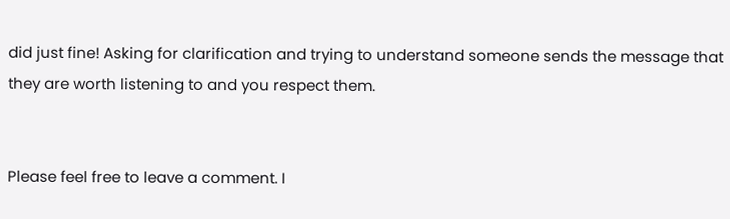did just fine! Asking for clarification and trying to understand someone sends the message that they are worth listening to and you respect them.


Please feel free to leave a comment. I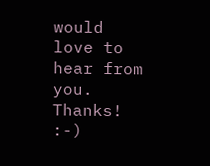would love to hear from you. Thanks! :-)